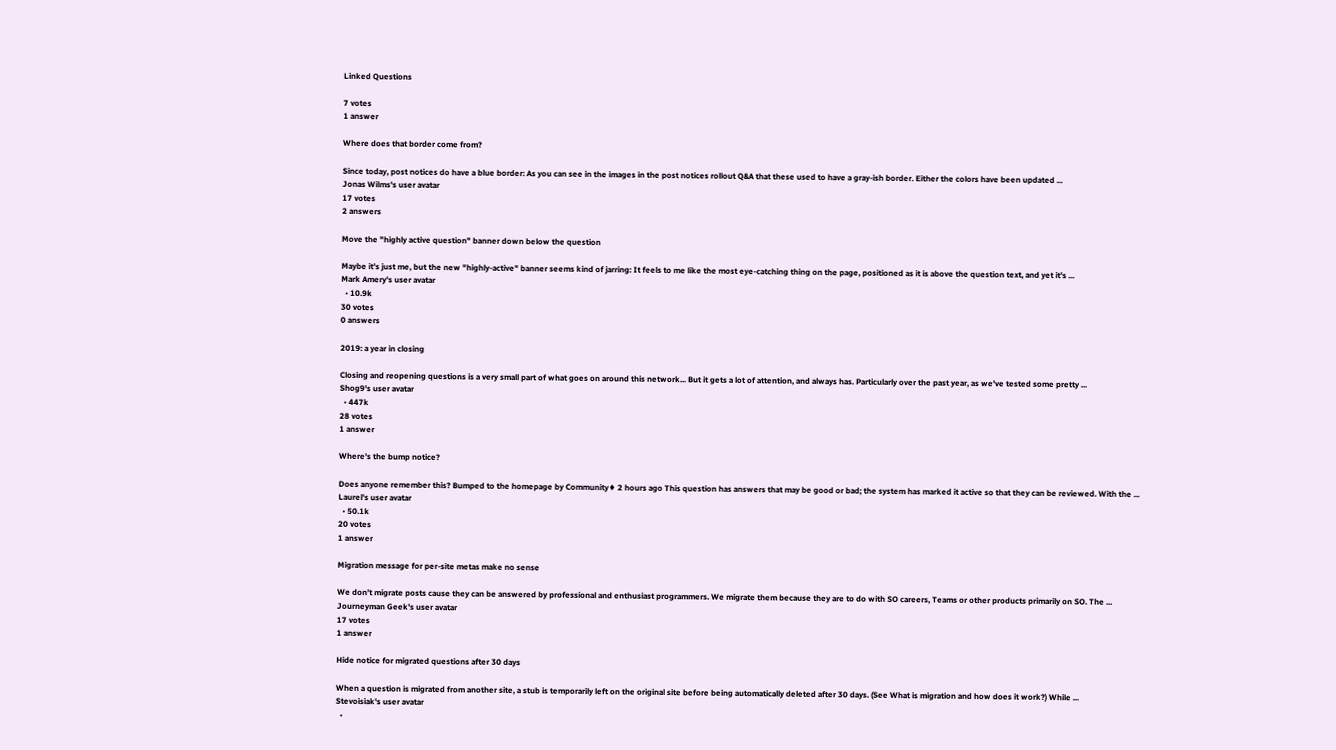Linked Questions

7 votes
1 answer

Where does that border come from?

Since today, post notices do have a blue border: As you can see in the images in the post notices rollout Q&A that these used to have a gray-ish border. Either the colors have been updated ...
Jonas Wilms's user avatar
17 votes
2 answers

Move the "highly active question" banner down below the question

Maybe it's just me, but the new "highly-active" banner seems kind of jarring: It feels to me like the most eye-catching thing on the page, positioned as it is above the question text, and yet it's ...
Mark Amery's user avatar
  • 10.9k
30 votes
0 answers

2019: a year in closing

Closing and reopening questions is a very small part of what goes on around this network... But it gets a lot of attention, and always has. Particularly over the past year, as we've tested some pretty ...
Shog9's user avatar
  • 447k
28 votes
1 answer

Where's the bump notice?

Does anyone remember this? Bumped to the homepage by Community♦ 2 hours ago This question has answers that may be good or bad; the system has marked it active so that they can be reviewed. With the ...
Laurel's user avatar
  • 50.1k
20 votes
1 answer

Migration message for per-site metas make no sense

We don't migrate posts cause they can be answered by professional and enthusiast programmers. We migrate them because they are to do with SO careers, Teams or other products primarily on SO. The ...
Journeyman Geek's user avatar
17 votes
1 answer

Hide notice for migrated questions after 30 days

When a question is migrated from another site, a stub is temporarily left on the original site before being automatically deleted after 30 days. (See What is migration and how does it work?) While ...
Stevoisiak's user avatar
  •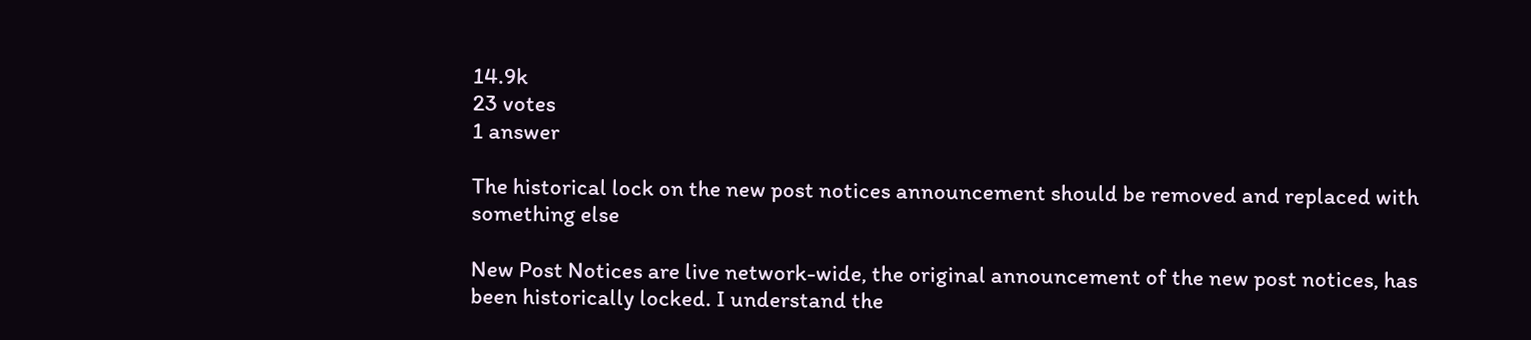14.9k
23 votes
1 answer

The historical lock on the new post notices announcement should be removed and replaced with something else

New Post Notices are live network-wide, the original announcement of the new post notices, has been historically locked. I understand the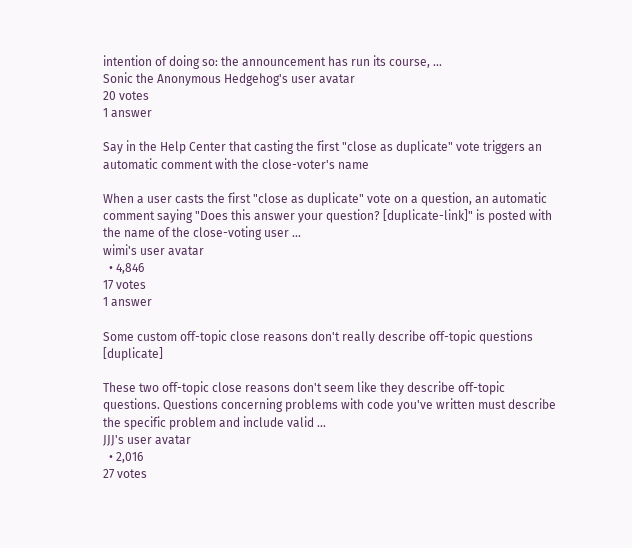intention of doing so: the announcement has run its course, ...
Sonic the Anonymous Hedgehog's user avatar
20 votes
1 answer

Say in the Help Center that casting the first "close as duplicate" vote triggers an automatic comment with the close-voter's name

When a user casts the first "close as duplicate" vote on a question, an automatic comment saying "Does this answer your question? [duplicate-link]" is posted with the name of the close-voting user ...
wimi's user avatar
  • 4,846
17 votes
1 answer

Some custom off-topic close reasons don't really describe off-topic questions [duplicate]

These two off-topic close reasons don't seem like they describe off-topic questions. Questions concerning problems with code you've written must describe the specific problem and include valid ...
JJJ's user avatar
  • 2,016
27 votes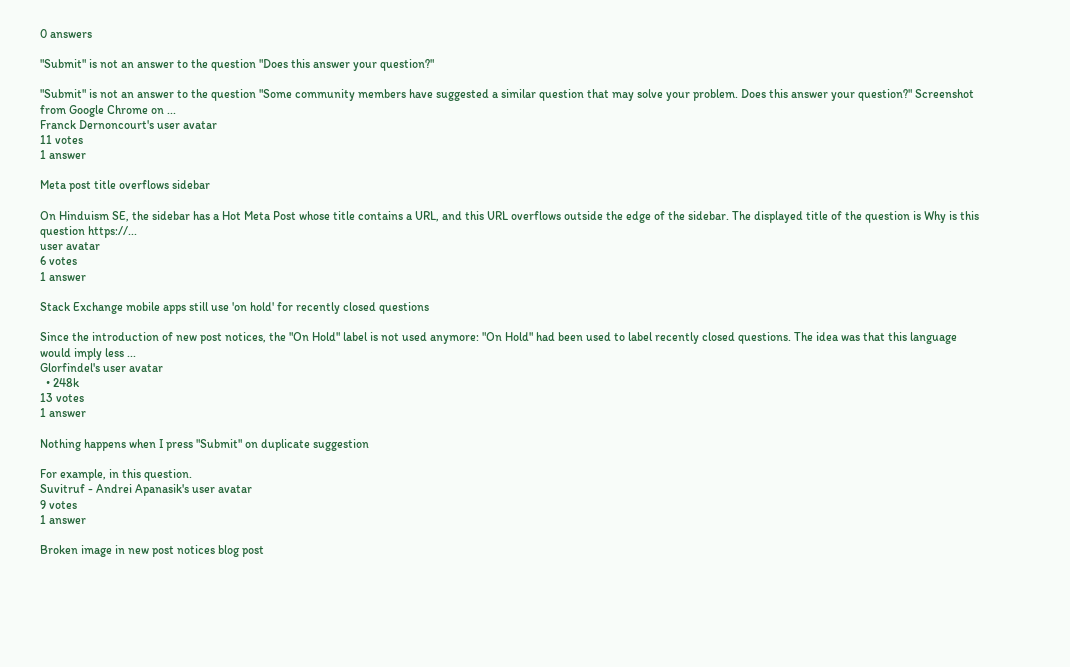0 answers

"Submit" is not an answer to the question "Does this answer your question?"

"Submit" is not an answer to the question "Some community members have suggested a similar question that may solve your problem. Does this answer your question?" Screenshot from Google Chrome on ...
Franck Dernoncourt's user avatar
11 votes
1 answer

Meta post title overflows sidebar

On Hinduism SE, the sidebar has a Hot Meta Post whose title contains a URL, and this URL overflows outside the edge of the sidebar. The displayed title of the question is Why is this question https://...
user avatar
6 votes
1 answer

Stack Exchange mobile apps still use 'on hold' for recently closed questions

Since the introduction of new post notices, the "On Hold" label is not used anymore: "On Hold" had been used to label recently closed questions. The idea was that this language would imply less ...
Glorfindel's user avatar
  • 248k
13 votes
1 answer

Nothing happens when I press "Submit" on duplicate suggestion

For example, in this question.
Suvitruf - Andrei Apanasik's user avatar
9 votes
1 answer

Broken image in new post notices blog post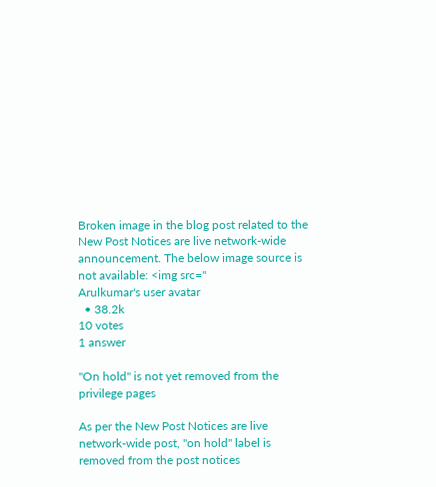Broken image in the blog post related to the New Post Notices are live network-wide announcement. The below image source is not available: <img src="
Arulkumar's user avatar
  • 38.2k
10 votes
1 answer

"On hold" is not yet removed from the privilege pages

As per the New Post Notices are live network-wide post, "on hold" label is removed from the post notices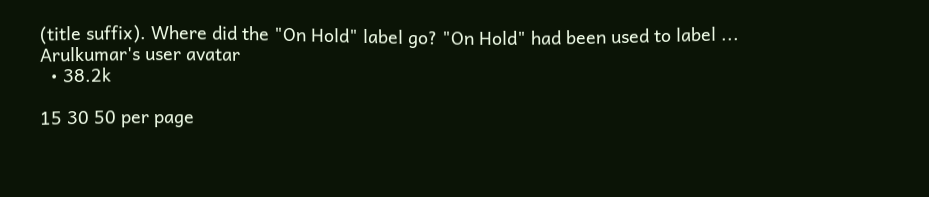(title suffix). Where did the "On Hold" label go? "On Hold" had been used to label ...
Arulkumar's user avatar
  • 38.2k

15 30 50 per page